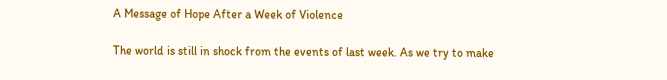A Message of Hope After a Week of Violence

The world is still in shock from the events of last week. As we try to make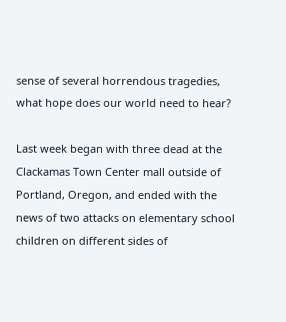sense of several horrendous tragedies, what hope does our world need to hear?

Last week began with three dead at the Clackamas Town Center mall outside of Portland, Oregon, and ended with the news of two attacks on elementary school children on different sides of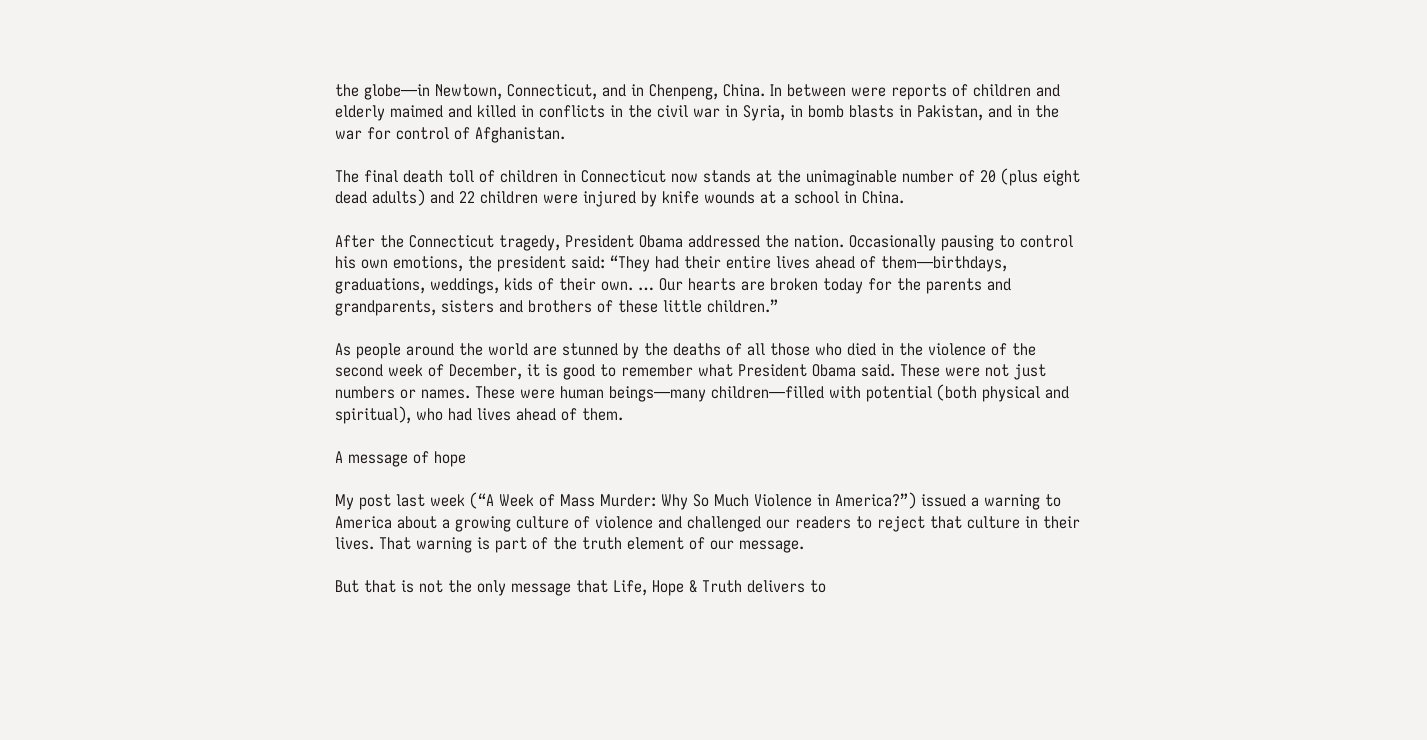the globe—in Newtown, Connecticut, and in Chenpeng, China. In between were reports of children and elderly maimed and killed in conflicts in the civil war in Syria, in bomb blasts in Pakistan, and in the war for control of Afghanistan.

The final death toll of children in Connecticut now stands at the unimaginable number of 20 (plus eight dead adults) and 22 children were injured by knife wounds at a school in China.

After the Connecticut tragedy, President Obama addressed the nation. Occasionally pausing to control his own emotions, the president said: “They had their entire lives ahead of them—birthdays, graduations, weddings, kids of their own. … Our hearts are broken today for the parents and grandparents, sisters and brothers of these little children.”

As people around the world are stunned by the deaths of all those who died in the violence of the second week of December, it is good to remember what President Obama said. These were not just numbers or names. These were human beings—many children—filled with potential (both physical and spiritual), who had lives ahead of them.

A message of hope

My post last week (“A Week of Mass Murder: Why So Much Violence in America?”) issued a warning to America about a growing culture of violence and challenged our readers to reject that culture in their lives. That warning is part of the truth element of our message.

But that is not the only message that Life, Hope & Truth delivers to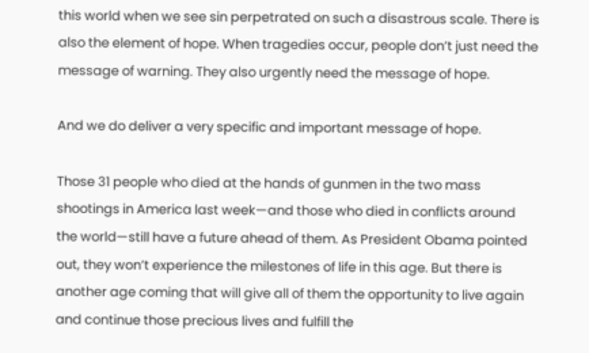this world when we see sin perpetrated on such a disastrous scale. There is also the element of hope. When tragedies occur, people don’t just need the message of warning. They also urgently need the message of hope.

And we do deliver a very specific and important message of hope.

Those 31 people who died at the hands of gunmen in the two mass shootings in America last week—and those who died in conflicts around the world—still have a future ahead of them. As President Obama pointed out, they won’t experience the milestones of life in this age. But there is another age coming that will give all of them the opportunity to live again and continue those precious lives and fulfill the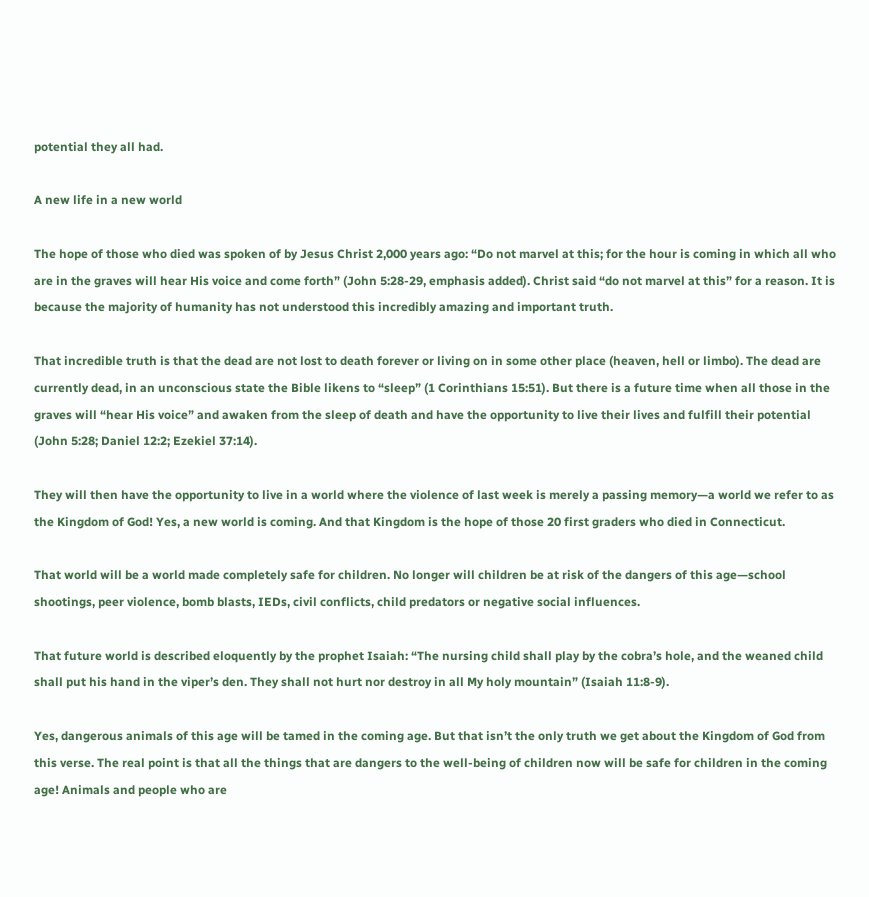potential they all had.

A new life in a new world

The hope of those who died was spoken of by Jesus Christ 2,000 years ago: “Do not marvel at this; for the hour is coming in which all who are in the graves will hear His voice and come forth” (John 5:28-29, emphasis added). Christ said “do not marvel at this” for a reason. It is because the majority of humanity has not understood this incredibly amazing and important truth.

That incredible truth is that the dead are not lost to death forever or living on in some other place (heaven, hell or limbo). The dead are currently dead, in an unconscious state the Bible likens to “sleep” (1 Corinthians 15:51). But there is a future time when all those in the graves will “hear His voice” and awaken from the sleep of death and have the opportunity to live their lives and fulfill their potential (John 5:28; Daniel 12:2; Ezekiel 37:14).

They will then have the opportunity to live in a world where the violence of last week is merely a passing memory—a world we refer to as the Kingdom of God! Yes, a new world is coming. And that Kingdom is the hope of those 20 first graders who died in Connecticut.

That world will be a world made completely safe for children. No longer will children be at risk of the dangers of this age—school shootings, peer violence, bomb blasts, IEDs, civil conflicts, child predators or negative social influences.

That future world is described eloquently by the prophet Isaiah: “The nursing child shall play by the cobra’s hole, and the weaned child shall put his hand in the viper’s den. They shall not hurt nor destroy in all My holy mountain” (Isaiah 11:8-9).

Yes, dangerous animals of this age will be tamed in the coming age. But that isn’t the only truth we get about the Kingdom of God from this verse. The real point is that all the things that are dangers to the well-being of children now will be safe for children in the coming age! Animals and people who are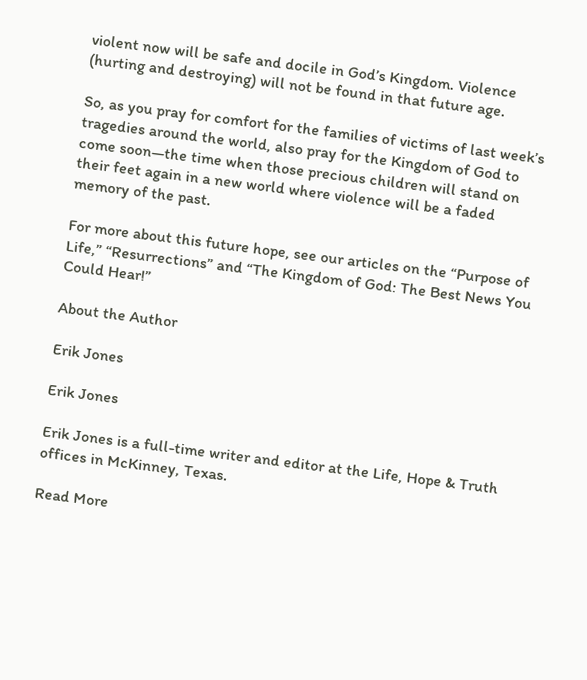violent now will be safe and docile in God’s Kingdom. Violence (hurting and destroying) will not be found in that future age.

So, as you pray for comfort for the families of victims of last week’s tragedies around the world, also pray for the Kingdom of God to come soon—the time when those precious children will stand on their feet again in a new world where violence will be a faded memory of the past.

For more about this future hope, see our articles on the “Purpose of Life,” “Resurrections” and “The Kingdom of God: The Best News You Could Hear!”

About the Author

Erik Jones

Erik Jones

Erik Jones is a full-time writer and editor at the Life, Hope & Truth offices in McKinney, Texas.

Read More